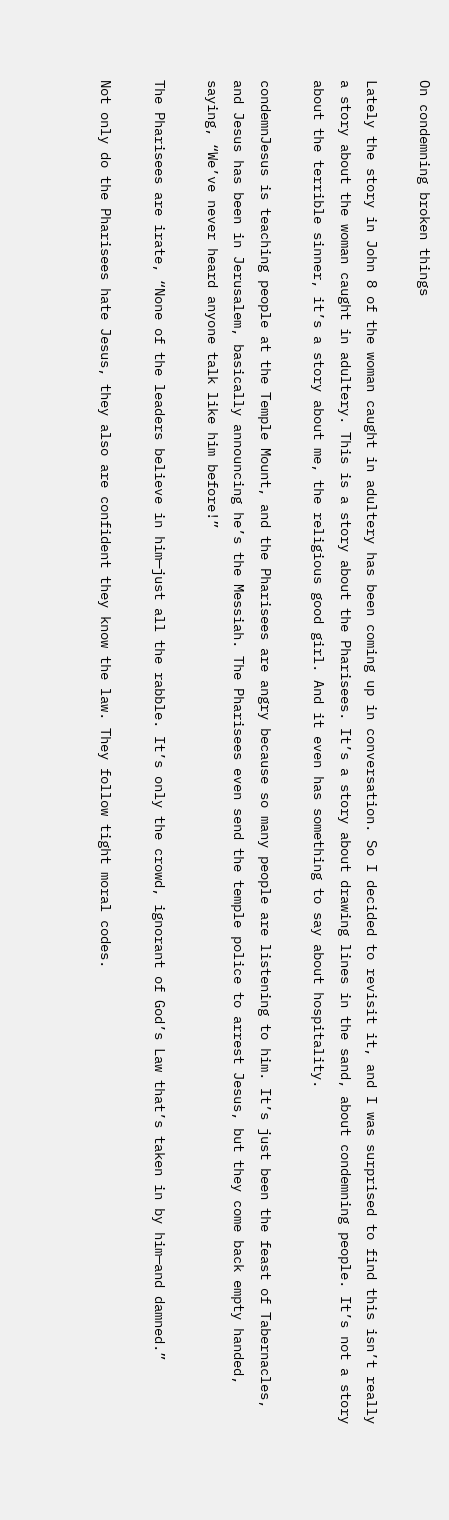On condemning broken things

Lately the story in John 8 of the woman caught in adultery has been coming up in conversation. So I decided to revisit it, and I was surprised to find this isn’t really a story about the woman caught in adultery. This is a story about the Pharisees. It’s a story about drawing lines in the sand, about condemning people. It’s not a story about the terrible sinner, it’s a story about me, the religious good girl. And it even has something to say about hospitality.

condemnJesus is teaching people at the Temple Mount, and the Pharisees are angry because so many people are listening to him. It’s just been the feast of Tabernacles, and Jesus has been in Jerusalem, basically announcing he’s the Messiah. The Pharisees even send the temple police to arrest Jesus, but they come back empty handed, saying, “We’ve never heard anyone talk like him before!”

The Pharisees are irate, “None of the leaders believe in him—just all the rabble. It’s only the crowd, ignorant of God’s Law that’s taken in by him—and damned.”

Not only do the Pharisees hate Jesus, they also are confident they know the law. They follow tight moral codes.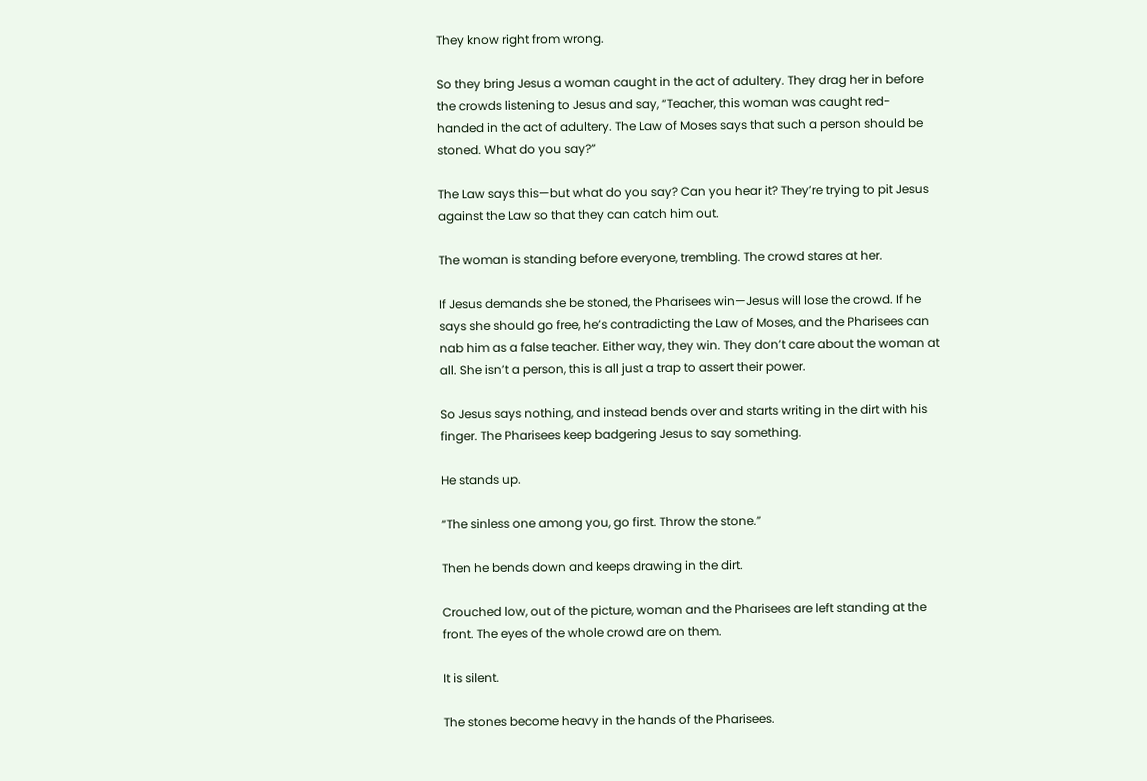They know right from wrong.

So they bring Jesus a woman caught in the act of adultery. They drag her in before the crowds listening to Jesus and say, “Teacher, this woman was caught red-handed in the act of adultery. The Law of Moses says that such a person should be stoned. What do you say?”

The Law says this—but what do you say? Can you hear it? They’re trying to pit Jesus against the Law so that they can catch him out.

The woman is standing before everyone, trembling. The crowd stares at her.

If Jesus demands she be stoned, the Pharisees win—Jesus will lose the crowd. If he says she should go free, he’s contradicting the Law of Moses, and the Pharisees can nab him as a false teacher. Either way, they win. They don’t care about the woman at all. She isn’t a person, this is all just a trap to assert their power.

So Jesus says nothing, and instead bends over and starts writing in the dirt with his finger. The Pharisees keep badgering Jesus to say something.

He stands up.

“The sinless one among you, go first. Throw the stone.”

Then he bends down and keeps drawing in the dirt.

Crouched low, out of the picture, woman and the Pharisees are left standing at the front. The eyes of the whole crowd are on them.

It is silent.

The stones become heavy in the hands of the Pharisees.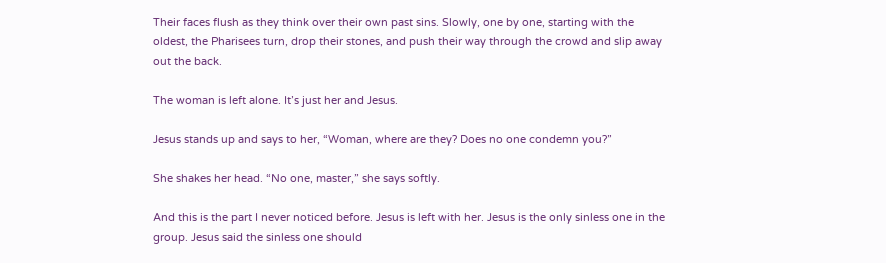Their faces flush as they think over their own past sins. Slowly, one by one, starting with the oldest, the Pharisees turn, drop their stones, and push their way through the crowd and slip away out the back.

The woman is left alone. It’s just her and Jesus.

Jesus stands up and says to her, “Woman, where are they? Does no one condemn you?”

She shakes her head. “No one, master,” she says softly.

And this is the part I never noticed before. Jesus is left with her. Jesus is the only sinless one in the group. Jesus said the sinless one should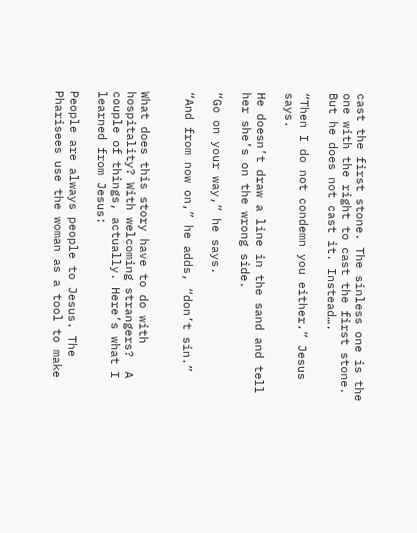cast the first stone. The sinless one is the one with the right to cast the first stone. But he does not cast it. Instead….

“Then I do not condemn you either.” Jesus says.

He doesn’t draw a line in the sand and tell her she’s on the wrong side.

“Go on your way,” he says.

“And from now on,” he adds, “don’t sin.”


What does this story have to do with hospitality? With welcoming strangers?  A couple of things, actually. Here’s what I learned from Jesus:

People are always people to Jesus. The Pharisees use the woman as a tool to make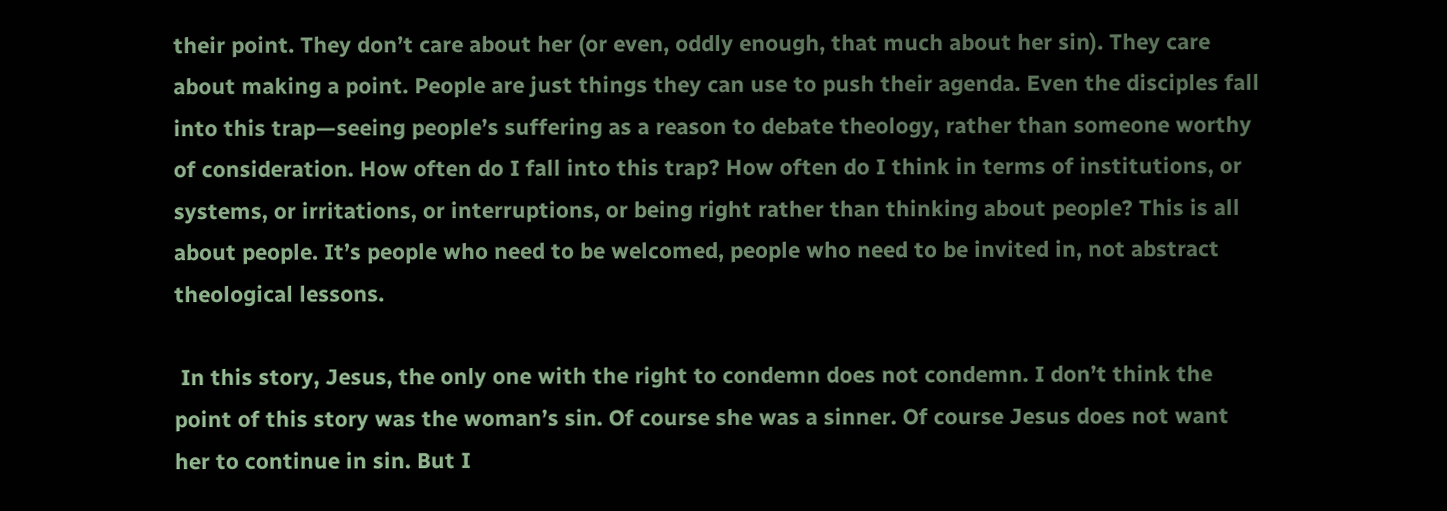their point. They don’t care about her (or even, oddly enough, that much about her sin). They care about making a point. People are just things they can use to push their agenda. Even the disciples fall into this trap—seeing people’s suffering as a reason to debate theology, rather than someone worthy of consideration. How often do I fall into this trap? How often do I think in terms of institutions, or systems, or irritations, or interruptions, or being right rather than thinking about people? This is all about people. It’s people who need to be welcomed, people who need to be invited in, not abstract theological lessons.

 In this story, Jesus, the only one with the right to condemn does not condemn. I don’t think the point of this story was the woman’s sin. Of course she was a sinner. Of course Jesus does not want her to continue in sin. But I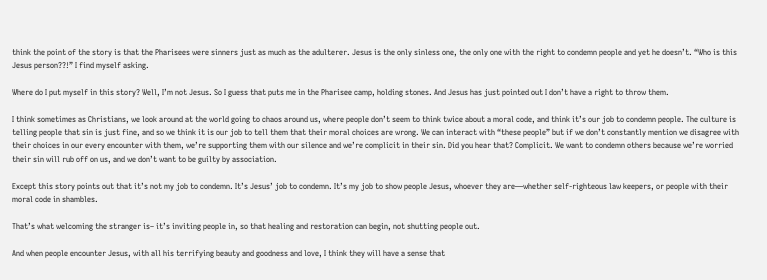think the point of the story is that the Pharisees were sinners just as much as the adulterer. Jesus is the only sinless one, the only one with the right to condemn people and yet he doesn’t. “Who is this Jesus person??!” I find myself asking.

Where do I put myself in this story? Well, I’m not Jesus. So I guess that puts me in the Pharisee camp, holding stones. And Jesus has just pointed out I don’t have a right to throw them.

I think sometimes as Christians, we look around at the world going to chaos around us, where people don’t seem to think twice about a moral code, and think it’s our job to condemn people. The culture is telling people that sin is just fine, and so we think it is our job to tell them that their moral choices are wrong. We can interact with “these people” but if we don’t constantly mention we disagree with their choices in our every encounter with them, we’re supporting them with our silence and we’re complicit in their sin. Did you hear that? Complicit. We want to condemn others because we’re worried their sin will rub off on us, and we don’t want to be guilty by association.

Except this story points out that it’s not my job to condemn. It’s Jesus’ job to condemn. It’s my job to show people Jesus, whoever they are—whether self-righteous law keepers, or people with their moral code in shambles.

That’s what welcoming the stranger is– it’s inviting people in, so that healing and restoration can begin, not shutting people out.

And when people encounter Jesus, with all his terrifying beauty and goodness and love, I think they will have a sense that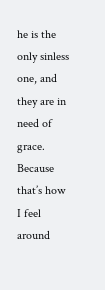he is the only sinless one, and they are in need of grace. Because that’s how I feel around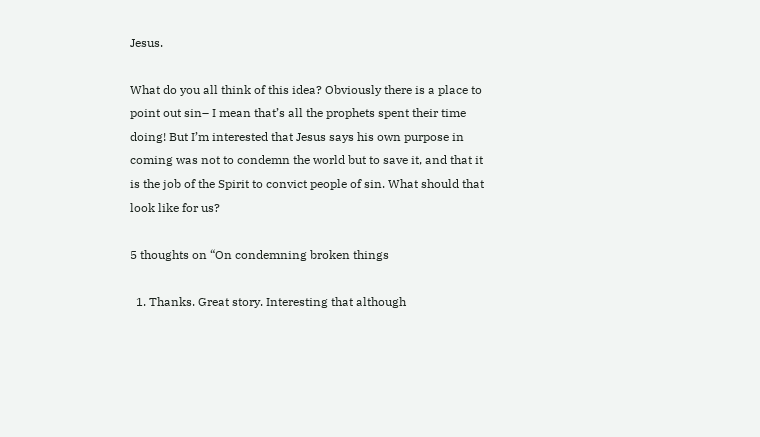Jesus.

What do you all think of this idea? Obviously there is a place to point out sin– I mean that’s all the prophets spent their time doing! But I’m interested that Jesus says his own purpose in coming was not to condemn the world but to save it, and that it is the job of the Spirit to convict people of sin. What should that look like for us?

5 thoughts on “On condemning broken things

  1. Thanks. Great story. Interesting that although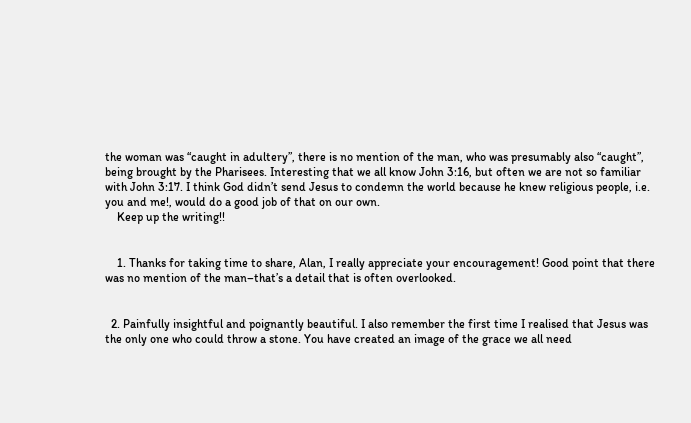the woman was “caught in adultery”, there is no mention of the man, who was presumably also “caught”, being brought by the Pharisees. Interesting that we all know John 3:16, but often we are not so familiar with John 3:17. I think God didn’t send Jesus to condemn the world because he knew religious people, i.e. you and me!, would do a good job of that on our own.
    Keep up the writing!!


    1. Thanks for taking time to share, Alan, I really appreciate your encouragement! Good point that there was no mention of the man–that’s a detail that is often overlooked.


  2. Painfully insightful and poignantly beautiful. I also remember the first time I realised that Jesus was the only one who could throw a stone. You have created an image of the grace we all need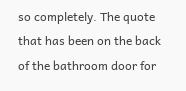so completely. The quote that has been on the back of the bathroom door for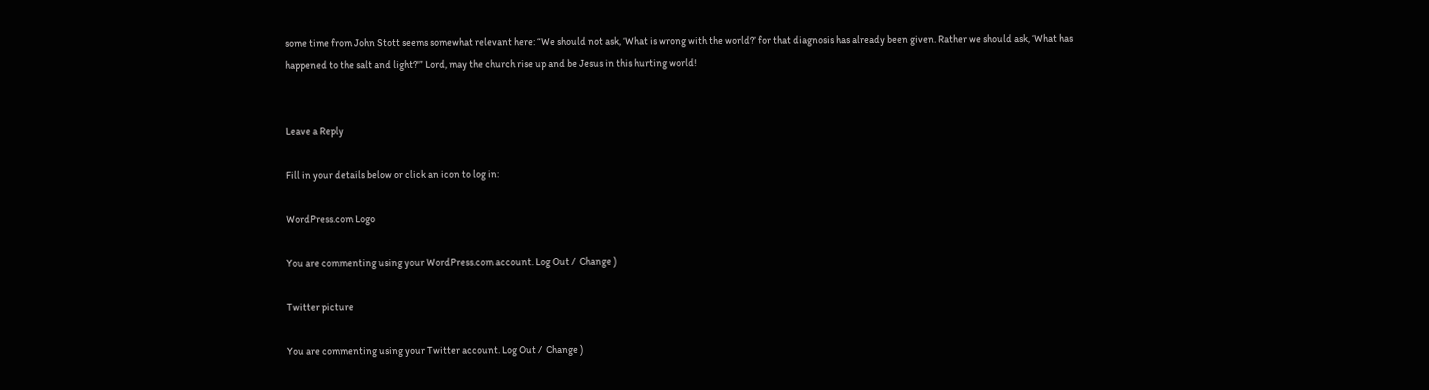some time from John Stott seems somewhat relevant here: “We should not ask, ‘What is wrong with the world?’ for that diagnosis has already been given. Rather we should ask, ‘What has happened to the salt and light?'” Lord, may the church rise up and be Jesus in this hurting world!


Leave a Reply

Fill in your details below or click an icon to log in:

WordPress.com Logo

You are commenting using your WordPress.com account. Log Out /  Change )

Twitter picture

You are commenting using your Twitter account. Log Out /  Change )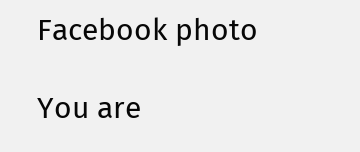Facebook photo

You are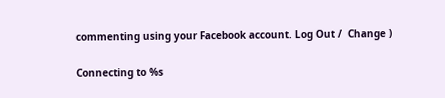commenting using your Facebook account. Log Out /  Change )

Connecting to %s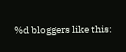%d bloggers like this: